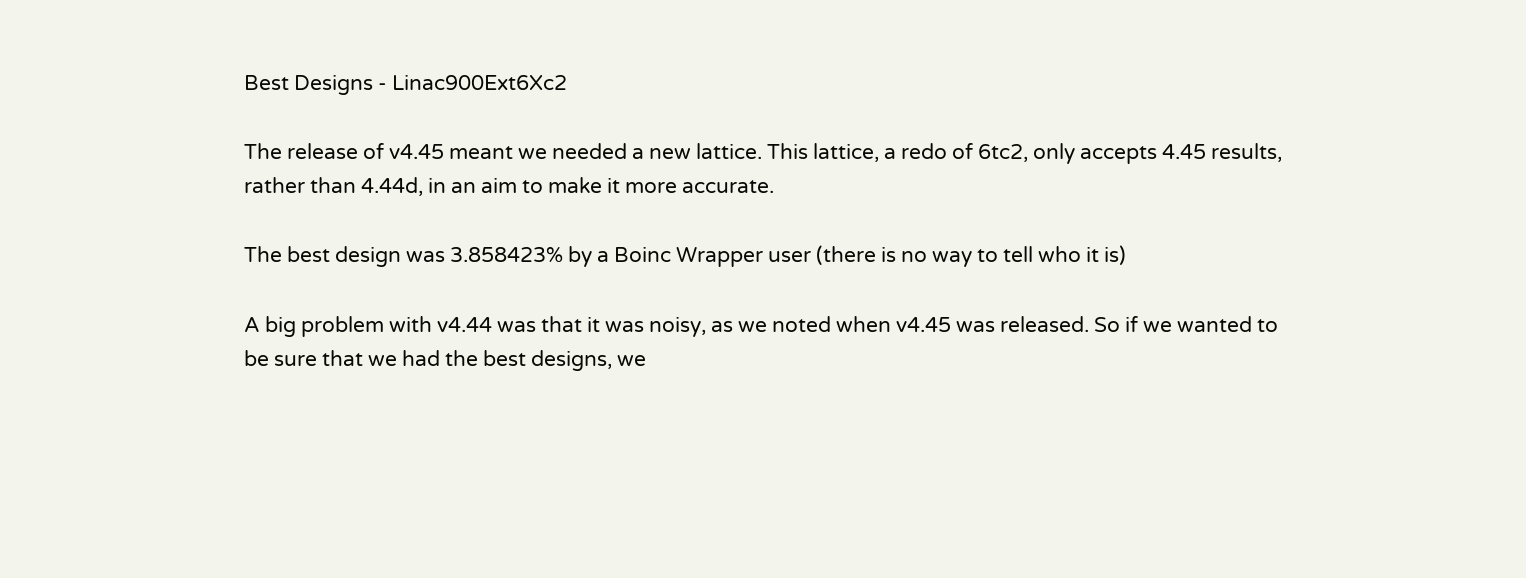Best Designs - Linac900Ext6Xc2

The release of v4.45 meant we needed a new lattice. This lattice, a redo of 6tc2, only accepts 4.45 results, rather than 4.44d, in an aim to make it more accurate.

The best design was 3.858423% by a Boinc Wrapper user (there is no way to tell who it is)

A big problem with v4.44 was that it was noisy, as we noted when v4.45 was released. So if we wanted to be sure that we had the best designs, we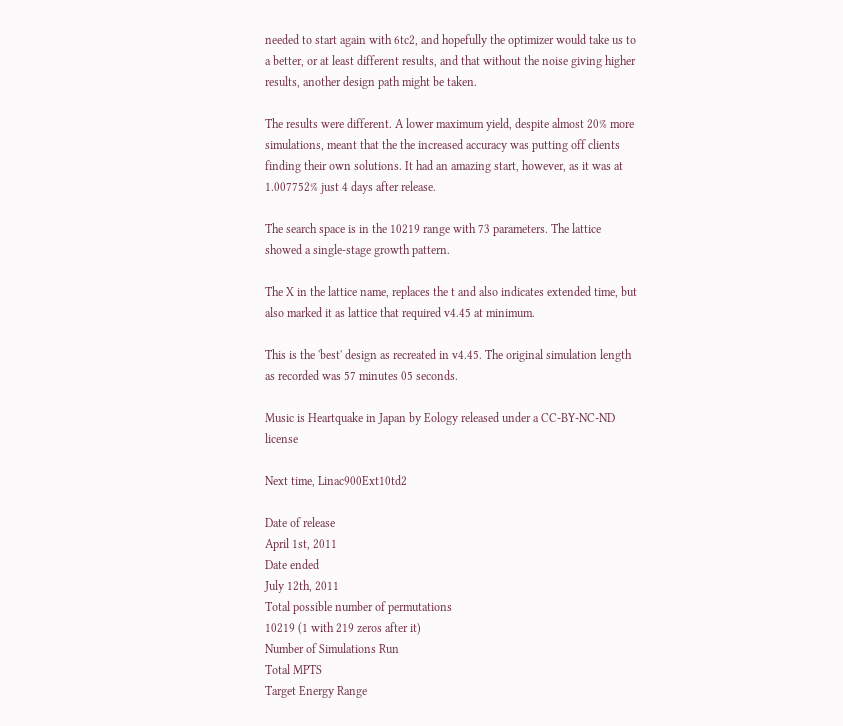needed to start again with 6tc2, and hopefully the optimizer would take us to a better, or at least different results, and that without the noise giving higher results, another design path might be taken.

The results were different. A lower maximum yield, despite almost 20% more simulations, meant that the the increased accuracy was putting off clients finding their own solutions. It had an amazing start, however, as it was at 1.007752% just 4 days after release.

The search space is in the 10219 range with 73 parameters. The lattice showed a single-stage growth pattern.

The X in the lattice name, replaces the t and also indicates extended time, but also marked it as lattice that required v4.45 at minimum.

This is the 'best' design as recreated in v4.45. The original simulation length as recorded was 57 minutes 05 seconds.

Music is Heartquake in Japan by Eology released under a CC-BY-NC-ND license

Next time, Linac900Ext10td2

Date of release
April 1st, 2011
Date ended
July 12th, 2011
Total possible number of permutations
10219 (1 with 219 zeros after it)
Number of Simulations Run
Total MPTS
Target Energy Range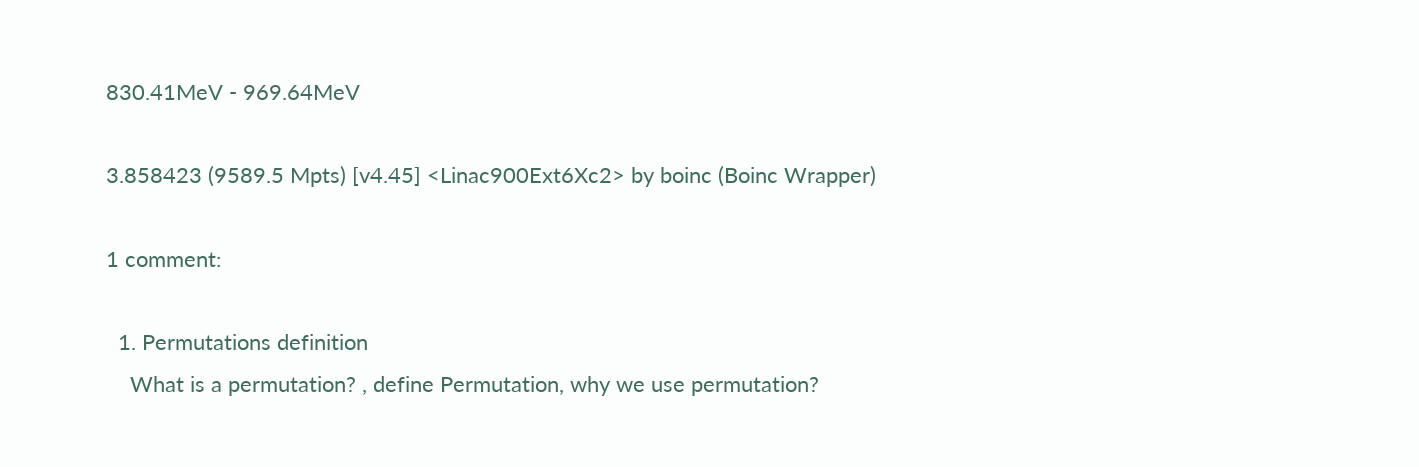830.41MeV - 969.64MeV

3.858423 (9589.5 Mpts) [v4.45] <Linac900Ext6Xc2> by boinc (Boinc Wrapper)

1 comment:

  1. Permutations definition
    What is a permutation? , define Permutation, why we use permutation?